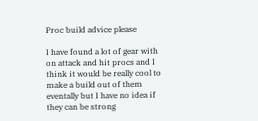Proc build advice please

I have found a lot of gear with on attack and hit procs and I think it would be really cool to make a build out of them eventally but I have no idea if they can be strong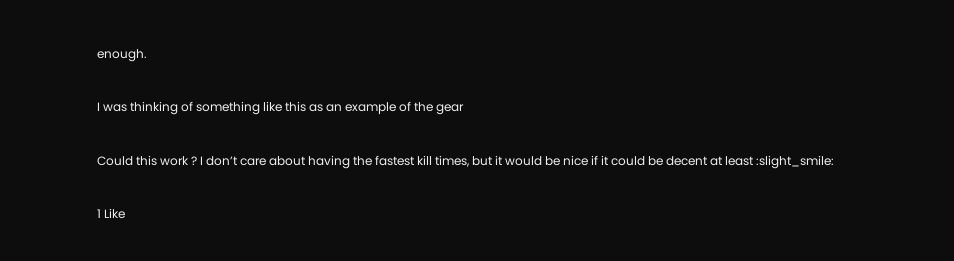enough.

I was thinking of something like this as an example of the gear

Could this work ? I don’t care about having the fastest kill times, but it would be nice if it could be decent at least :slight_smile:

1 Like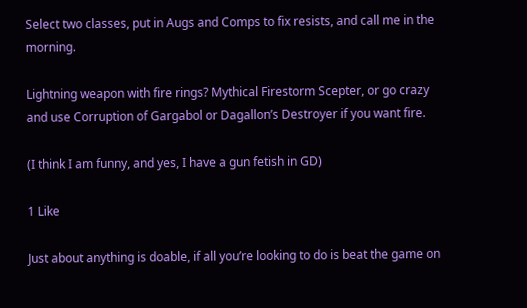Select two classes, put in Augs and Comps to fix resists, and call me in the morning.

Lightning weapon with fire rings? Mythical Firestorm Scepter, or go crazy and use Corruption of Gargabol or Dagallon’s Destroyer if you want fire.

(I think I am funny, and yes, I have a gun fetish in GD)

1 Like

Just about anything is doable, if all you’re looking to do is beat the game on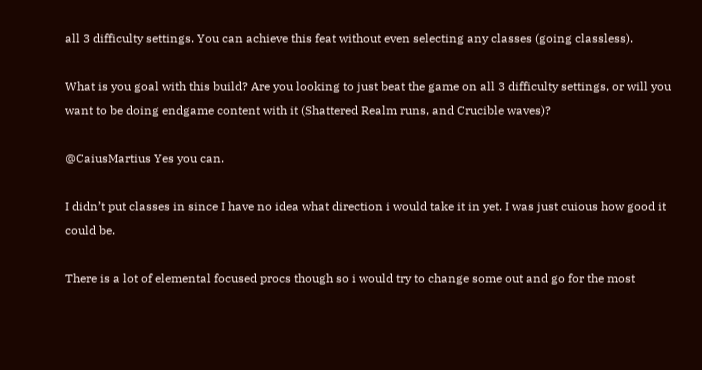all 3 difficulty settings. You can achieve this feat without even selecting any classes (going classless).

What is you goal with this build? Are you looking to just beat the game on all 3 difficulty settings, or will you want to be doing endgame content with it (Shattered Realm runs, and Crucible waves)?

@CaiusMartius Yes you can.

I didn’t put classes in since I have no idea what direction i would take it in yet. I was just cuious how good it could be.

There is a lot of elemental focused procs though so i would try to change some out and go for the most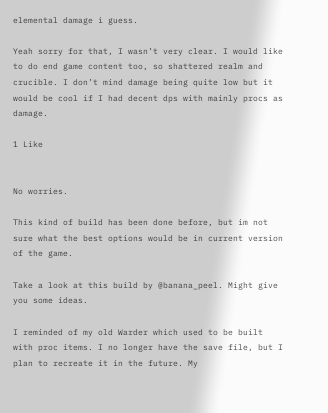elemental damage i guess.

Yeah sorry for that, I wasn’t very clear. I would like to do end game content too, so shattered realm and crucible. I don’t mind damage being quite low but it would be cool if I had decent dps with mainly procs as damage.

1 Like


No worries.

This kind of build has been done before, but im not sure what the best options would be in current version of the game.

Take a look at this build by @banana_peel. Might give you some ideas.

I reminded of my old Warder which used to be built with proc items. I no longer have the save file, but I plan to recreate it in the future. My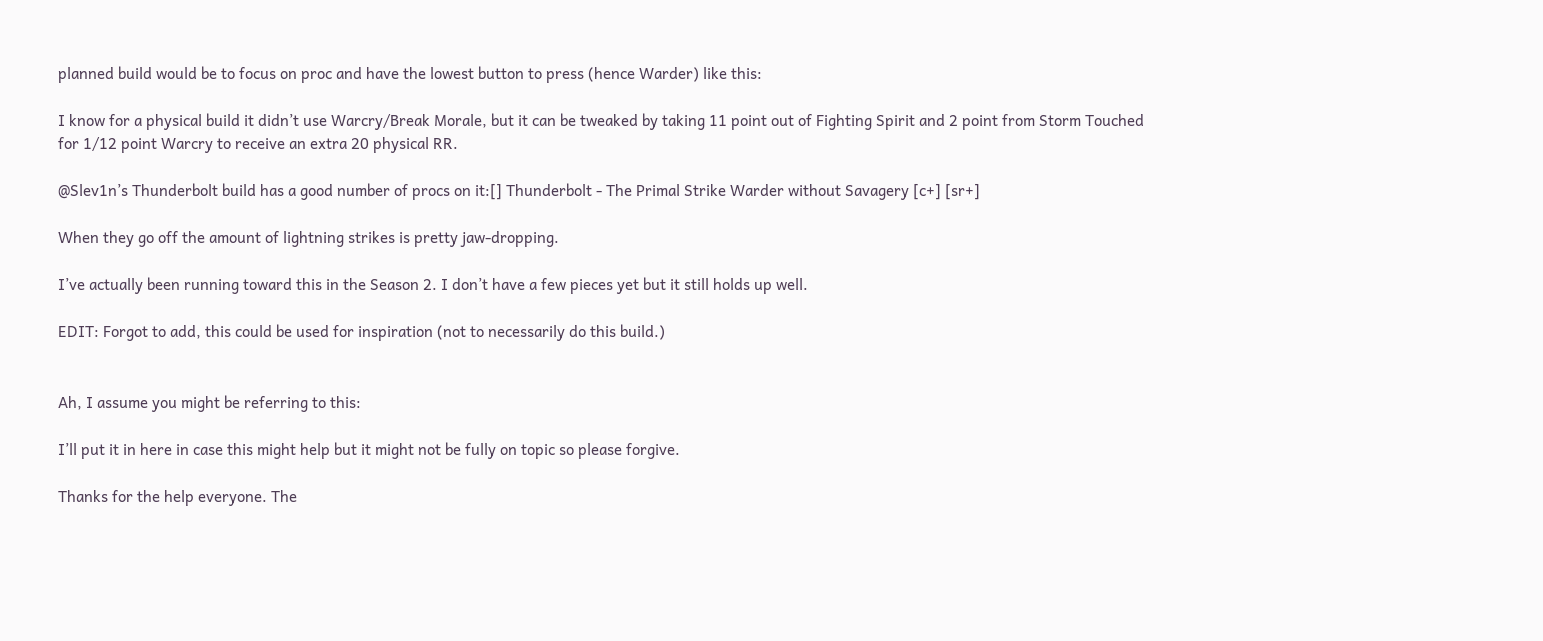planned build would be to focus on proc and have the lowest button to press (hence Warder) like this:

I know for a physical build it didn’t use Warcry/Break Morale, but it can be tweaked by taking 11 point out of Fighting Spirit and 2 point from Storm Touched for 1/12 point Warcry to receive an extra 20 physical RR.

@Slev1n’s Thunderbolt build has a good number of procs on it:[] Thunderbolt - The Primal Strike Warder without Savagery [c+] [sr+]

When they go off the amount of lightning strikes is pretty jaw-dropping.

I’ve actually been running toward this in the Season 2. I don’t have a few pieces yet but it still holds up well.

EDIT: Forgot to add, this could be used for inspiration (not to necessarily do this build.)


Ah, I assume you might be referring to this:

I’ll put it in here in case this might help but it might not be fully on topic so please forgive.

Thanks for the help everyone. The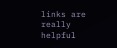links are really helpful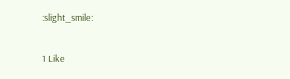:slight_smile:

1 Like